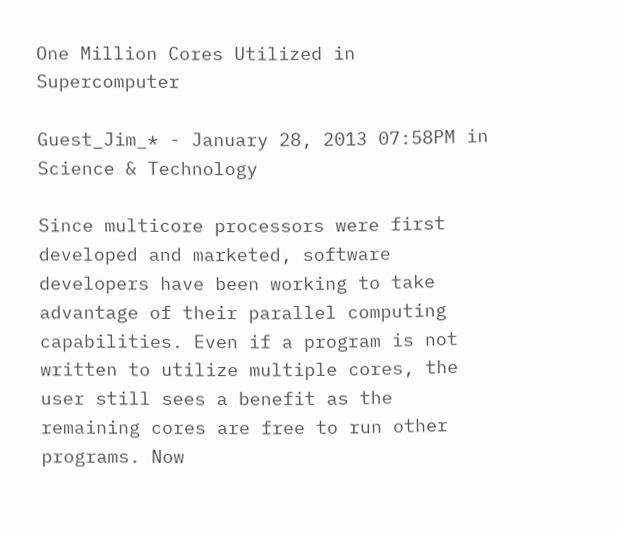One Million Cores Utilized in Supercomputer

Guest_Jim_* - January 28, 2013 07:58PM in Science & Technology

Since multicore processors were first developed and marketed, software developers have been working to take advantage of their parallel computing capabilities. Even if a program is not written to utilize multiple cores, the user still sees a benefit as the remaining cores are free to run other programs. Now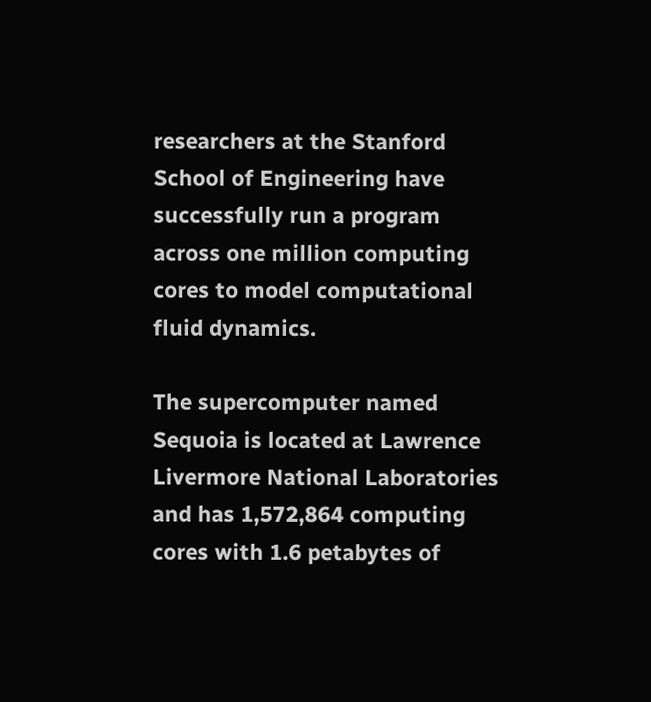researchers at the Stanford School of Engineering have successfully run a program across one million computing cores to model computational fluid dynamics.

The supercomputer named Sequoia is located at Lawrence Livermore National Laboratories and has 1,572,864 computing cores with 1.6 petabytes of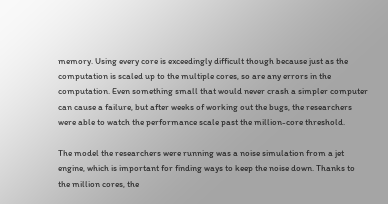memory. Using every core is exceedingly difficult though because just as the computation is scaled up to the multiple cores, so are any errors in the computation. Even something small that would never crash a simpler computer can cause a failure, but after weeks of working out the bugs, the researchers were able to watch the performance scale past the million-core threshold.

The model the researchers were running was a noise simulation from a jet engine, which is important for finding ways to keep the noise down. Thanks to the million cores, the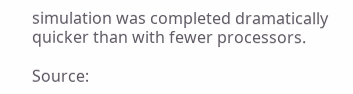simulation was completed dramatically quicker than with fewer processors.

Source: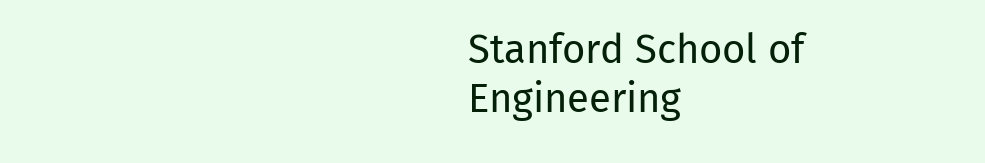Stanford School of Engineering